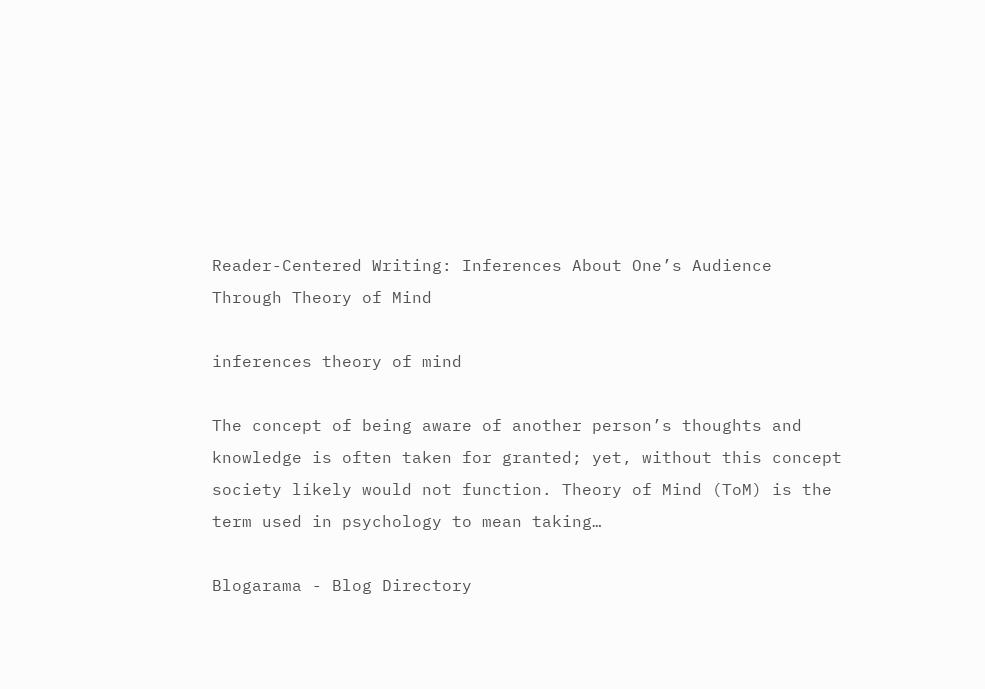Reader-Centered Writing: Inferences About One’s Audience Through Theory of Mind

inferences theory of mind

The concept of being aware of another person’s thoughts and knowledge is often taken for granted; yet, without this concept society likely would not function. Theory of Mind (ToM) is the term used in psychology to mean taking…

Blogarama - Blog Directory